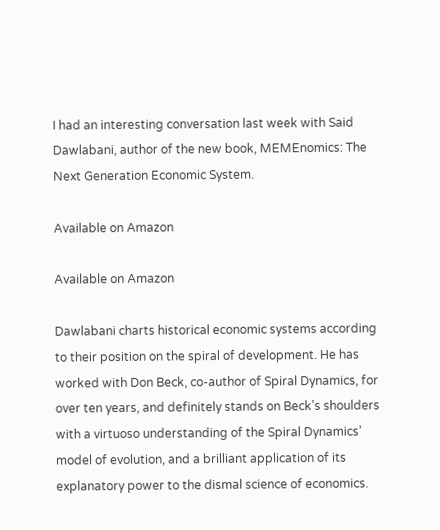I had an interesting conversation last week with Said Dawlabani, author of the new book, MEMEnomics: The Next Generation Economic System.

Available on Amazon

Available on Amazon

Dawlabani charts historical economic systems according to their position on the spiral of development. He has worked with Don Beck, co-author of Spiral Dynamics, for over ten years, and definitely stands on Beck’s shoulders with a virtuoso understanding of the Spiral Dynamics’ model of evolution, and a brilliant application of its explanatory power to the dismal science of economics.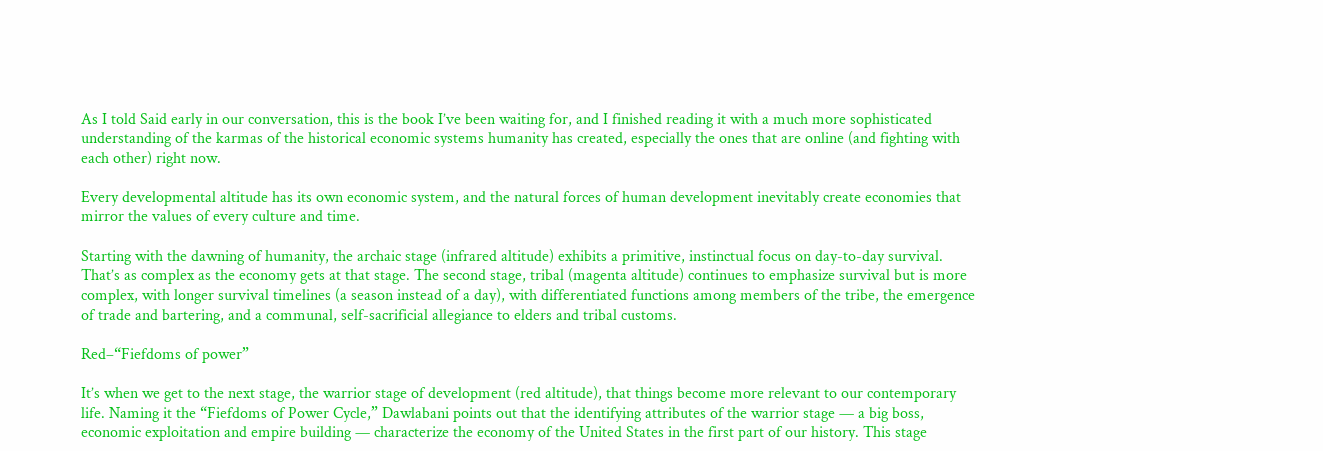As I told Said early in our conversation, this is the book I’ve been waiting for, and I finished reading it with a much more sophisticated understanding of the karmas of the historical economic systems humanity has created, especially the ones that are online (and fighting with each other) right now.

Every developmental altitude has its own economic system, and the natural forces of human development inevitably create economies that mirror the values of every culture and time.

Starting with the dawning of humanity, the archaic stage (infrared altitude) exhibits a primitive, instinctual focus on day-to-day survival. That’s as complex as the economy gets at that stage. The second stage, tribal (magenta altitude) continues to emphasize survival but is more complex, with longer survival timelines (a season instead of a day), with differentiated functions among members of the tribe, the emergence of trade and bartering, and a communal, self-sacrificial allegiance to elders and tribal customs.

Red–“Fiefdoms of power”

It’s when we get to the next stage, the warrior stage of development (red altitude), that things become more relevant to our contemporary life. Naming it the “Fiefdoms of Power Cycle,” Dawlabani points out that the identifying attributes of the warrior stage — a big boss, economic exploitation and empire building — characterize the economy of the United States in the first part of our history. This stage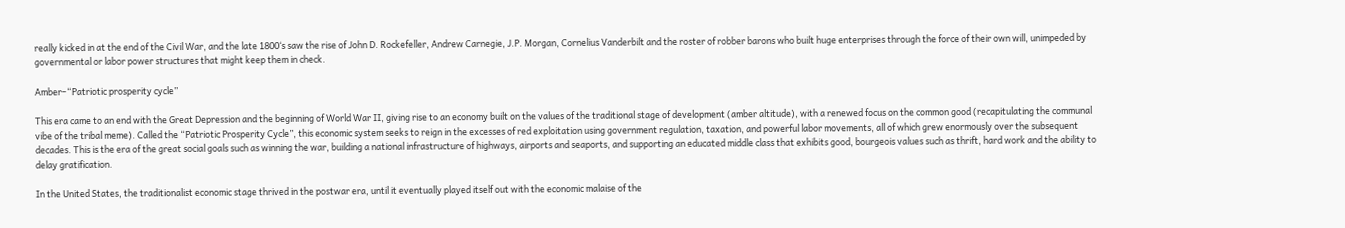really kicked in at the end of the Civil War, and the late 1800‘s saw the rise of John D. Rockefeller, Andrew Carnegie, J.P. Morgan, Cornelius Vanderbilt and the roster of robber barons who built huge enterprises through the force of their own will, unimpeded by governmental or labor power structures that might keep them in check.

Amber–“Patriotic prosperity cycle”

This era came to an end with the Great Depression and the beginning of World War II, giving rise to an economy built on the values of the traditional stage of development (amber altitude), with a renewed focus on the common good (recapitulating the communal vibe of the tribal meme). Called the “Patriotic Prosperity Cycle”, this economic system seeks to reign in the excesses of red exploitation using government regulation, taxation, and powerful labor movements, all of which grew enormously over the subsequent decades. This is the era of the great social goals such as winning the war, building a national infrastructure of highways, airports and seaports, and supporting an educated middle class that exhibits good, bourgeois values such as thrift, hard work and the ability to delay gratification.

In the United States, the traditionalist economic stage thrived in the postwar era, until it eventually played itself out with the economic malaise of the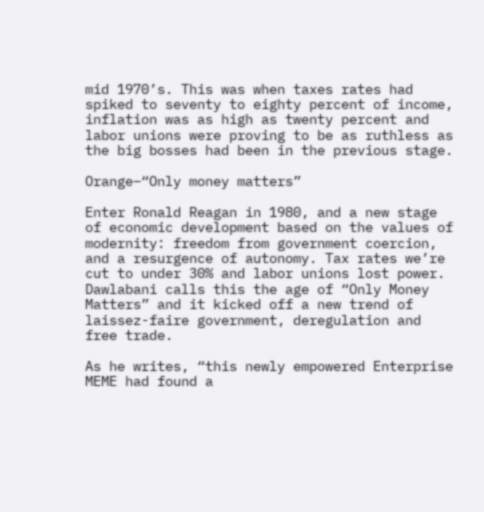mid 1970’s. This was when taxes rates had spiked to seventy to eighty percent of income, inflation was as high as twenty percent and labor unions were proving to be as ruthless as the big bosses had been in the previous stage.

Orange–“Only money matters”

Enter Ronald Reagan in 1980, and a new stage of economic development based on the values of modernity: freedom from government coercion, and a resurgence of autonomy. Tax rates we’re cut to under 30% and labor unions lost power. Dawlabani calls this the age of “Only Money Matters” and it kicked off a new trend of laissez-faire government, deregulation and free trade.

As he writes, “this newly empowered Enterprise MEME had found a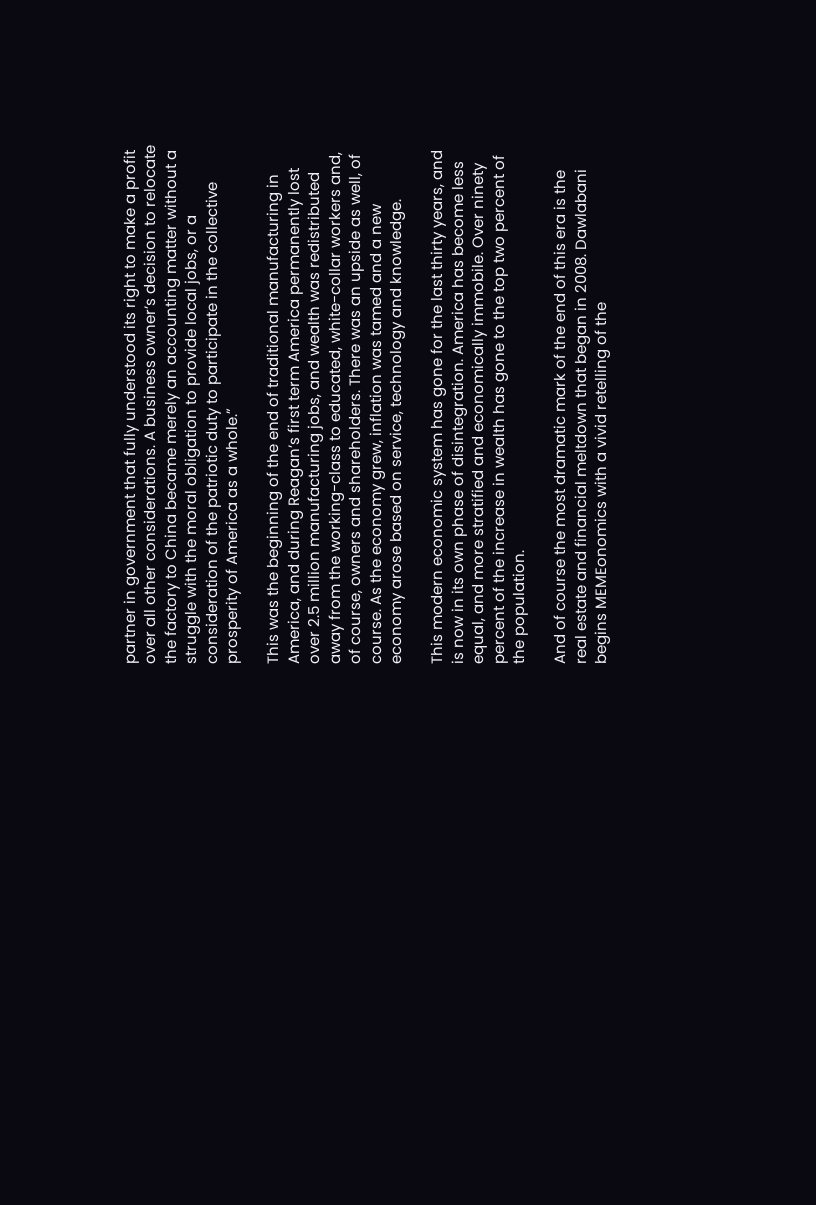partner in government that fully understood its right to make a profit over all other considerations. A business owner’s decision to relocate the factory to China became merely an accounting matter without a struggle with the moral obligation to provide local jobs, or a consideration of the patriotic duty to participate in the collective prosperity of America as a whole.”

This was the beginning of the end of traditional manufacturing in America, and during Reagan’s first term America permanently lost over 2.5 million manufacturing jobs, and wealth was redistributed away from the working-class to educated, white-collar workers and, of course, owners and shareholders. There was an upside as well, of course. As the economy grew, inflation was tamed and a new economy arose based on service, technology and knowledge.

This modern economic system has gone for the last thirty years, and is now in its own phase of disintegration. America has become less equal, and more stratified and economically immobile. Over ninety percent of the increase in wealth has gone to the top two percent of the population.

And of course the most dramatic mark of the end of this era is the real estate and financial meltdown that began in 2008. Dawlabani begins MEMEonomics with a vivid retelling of the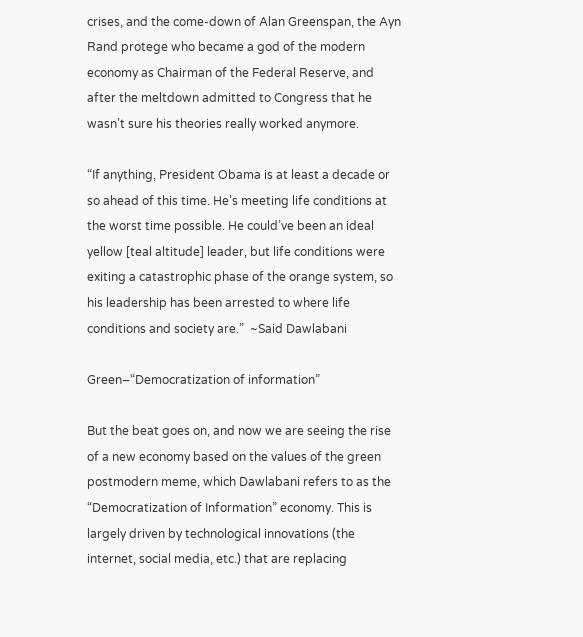crises, and the come-down of Alan Greenspan, the Ayn Rand protege who became a god of the modern economy as Chairman of the Federal Reserve, and after the meltdown admitted to Congress that he wasn’t sure his theories really worked anymore.

“If anything, President Obama is at least a decade or so ahead of this time. He’s meeting life conditions at the worst time possible. He could’ve been an ideal yellow [teal altitude] leader, but life conditions were exiting a catastrophic phase of the orange system, so his leadership has been arrested to where life conditions and society are.”  ~Said Dawlabani

Green–“Democratization of information”

But the beat goes on, and now we are seeing the rise of a new economy based on the values of the green postmodern meme, which Dawlabani refers to as the “Democratization of Information” economy. This is largely driven by technological innovations (the internet, social media, etc.) that are replacing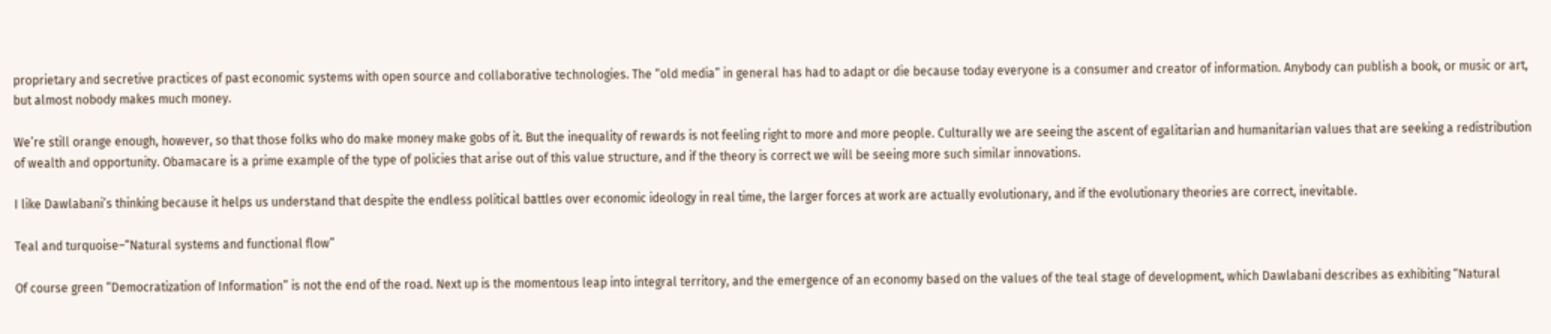proprietary and secretive practices of past economic systems with open source and collaborative technologies. The “old media” in general has had to adapt or die because today everyone is a consumer and creator of information. Anybody can publish a book, or music or art, but almost nobody makes much money.

We’re still orange enough, however, so that those folks who do make money make gobs of it. But the inequality of rewards is not feeling right to more and more people. Culturally we are seeing the ascent of egalitarian and humanitarian values that are seeking a redistribution of wealth and opportunity. Obamacare is a prime example of the type of policies that arise out of this value structure, and if the theory is correct we will be seeing more such similar innovations.

I like Dawlabani’s thinking because it helps us understand that despite the endless political battles over economic ideology in real time, the larger forces at work are actually evolutionary, and if the evolutionary theories are correct, inevitable.

Teal and turquoise–“Natural systems and functional flow”

Of course green “Democratization of Information” is not the end of the road. Next up is the momentous leap into integral territory, and the emergence of an economy based on the values of the teal stage of development, which Dawlabani describes as exhibiting “Natural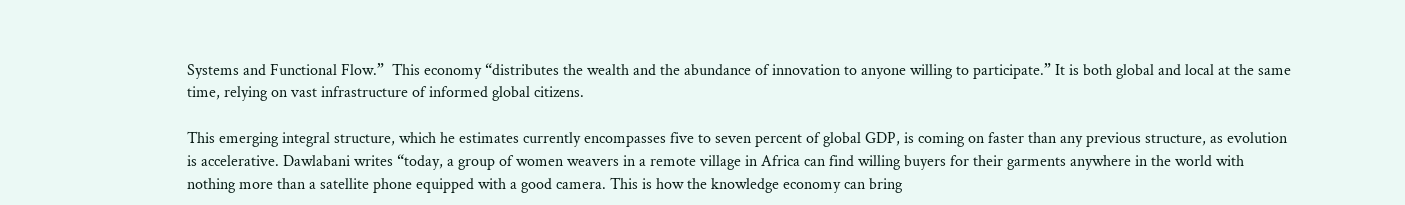Systems and Functional Flow.”  This economy “distributes the wealth and the abundance of innovation to anyone willing to participate.” It is both global and local at the same time, relying on vast infrastructure of informed global citizens.

This emerging integral structure, which he estimates currently encompasses five to seven percent of global GDP, is coming on faster than any previous structure, as evolution is accelerative. Dawlabani writes “today, a group of women weavers in a remote village in Africa can find willing buyers for their garments anywhere in the world with nothing more than a satellite phone equipped with a good camera. This is how the knowledge economy can bring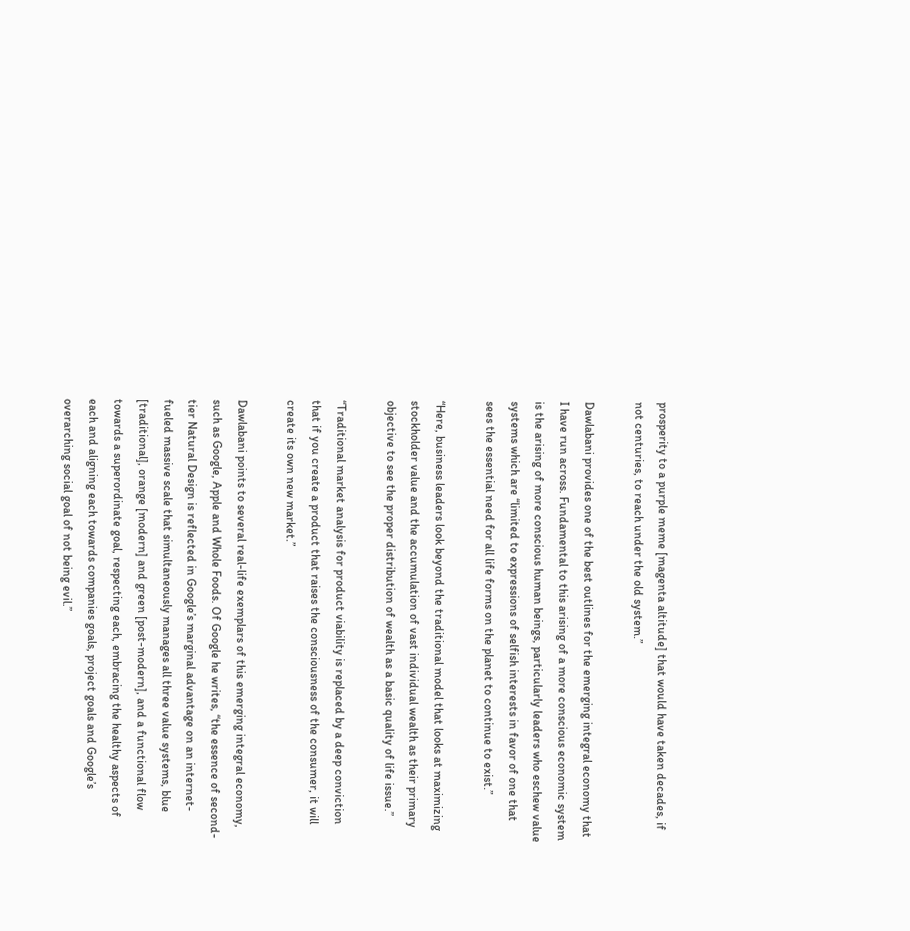prosperity to a purple meme [magenta altitude] that would have taken decades, if not centuries, to reach under the old system.”

Dawlabani provides one of the best outlines for the emerging integral economy that I have run across. Fundamental to this arising of a more conscious economic system is the arising of more conscious human beings, particularly leaders who eschew value systems which are “limited to expressions of selfish interests in favor of one that sees the essential need for all life forms on the planet to continue to exist.”

“Here, business leaders look beyond the traditional model that looks at maximizing stockholder value and the accumulation of vast individual wealth as their primary objective to see the proper distribution of wealth as a basic quality of life issue.”

“Traditional market analysis for product viability is replaced by a deep conviction that if you create a product that raises the consciousness of the consumer, it will create its own new market.”

Dawlabani points to several real-life exemplars of this emerging integral economy, such as Google, Apple and Whole Foods. Of Google he writes, “the essence of second-tier Natural Design is reflected in Google’s marginal advantage on an internet-fueled massive scale that simultaneously manages all three value systems, blue [traditional], orange [modern] and green [post-modern], and a functional flow towards a superordinate goal, respecting each, embracing the healthy aspects of each and aligning each towards companies goals, project goals and Google’s overarching social goal of not being evil.”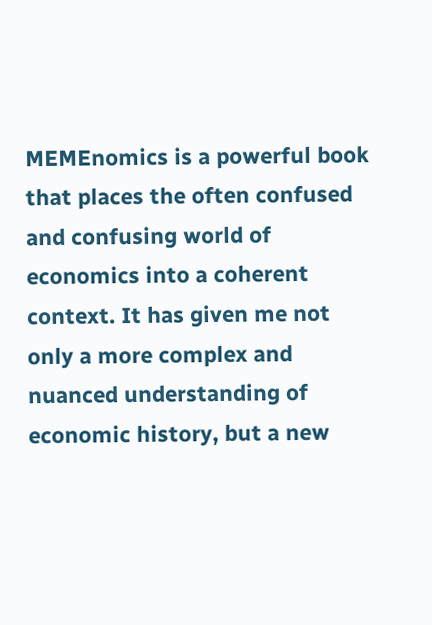MEMEnomics is a powerful book that places the often confused and confusing world of economics into a coherent context. It has given me not only a more complex and nuanced understanding of economic history, but a new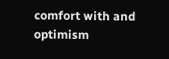comfort with and optimism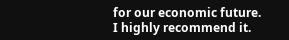for our economic future. I highly recommend it.